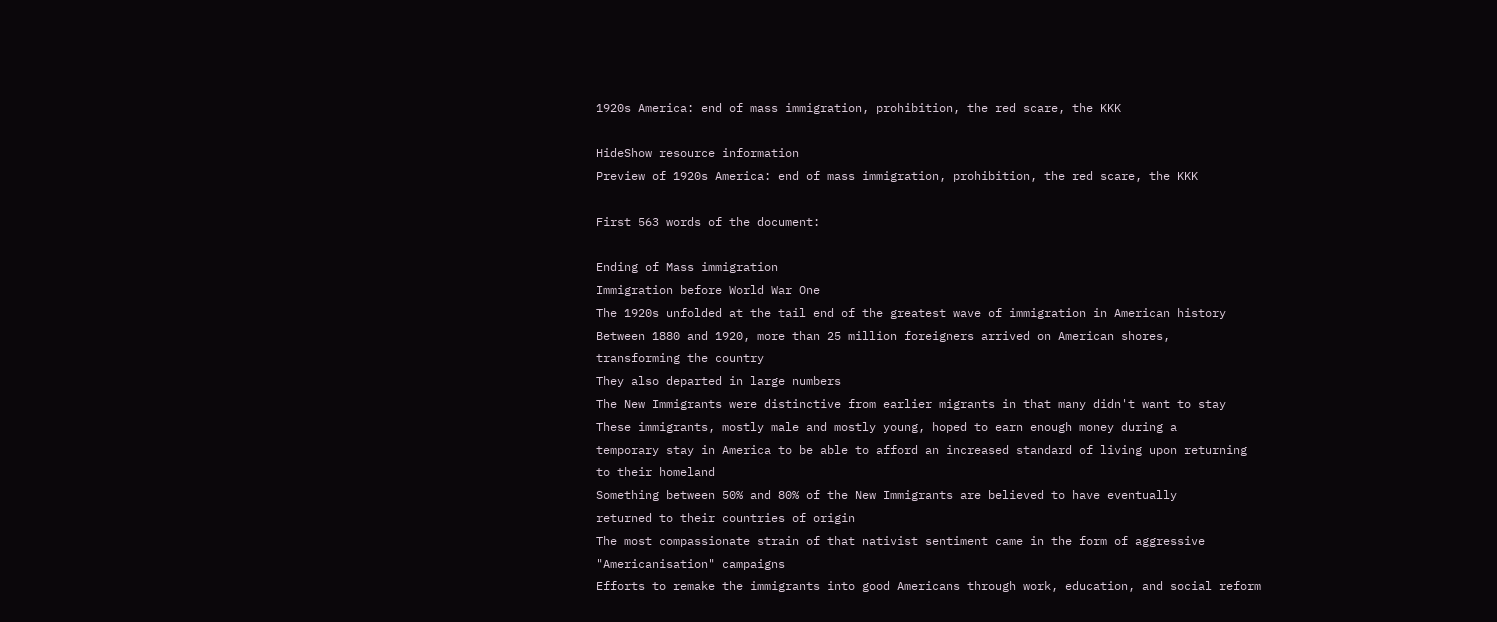1920s America: end of mass immigration, prohibition, the red scare, the KKK

HideShow resource information
Preview of 1920s America: end of mass immigration, prohibition, the red scare, the KKK

First 563 words of the document:

Ending of Mass immigration
Immigration before World War One
The 1920s unfolded at the tail end of the greatest wave of immigration in American history
Between 1880 and 1920, more than 25 million foreigners arrived on American shores,
transforming the country
They also departed in large numbers
The New Immigrants were distinctive from earlier migrants in that many didn't want to stay
These immigrants, mostly male and mostly young, hoped to earn enough money during a
temporary stay in America to be able to afford an increased standard of living upon returning
to their homeland
Something between 50% and 80% of the New Immigrants are believed to have eventually
returned to their countries of origin
The most compassionate strain of that nativist sentiment came in the form of aggressive
"Americanisation" campaigns
Efforts to remake the immigrants into good Americans through work, education, and social reform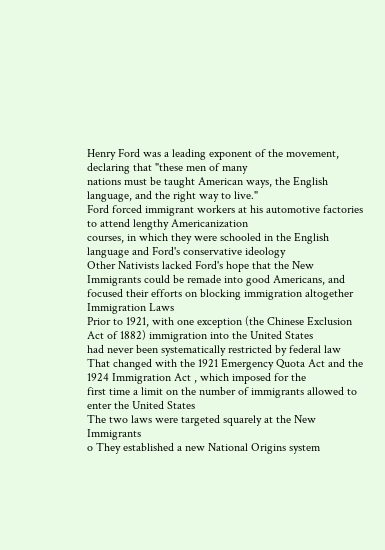Henry Ford was a leading exponent of the movement, declaring that "these men of many
nations must be taught American ways, the English language, and the right way to live."
Ford forced immigrant workers at his automotive factories to attend lengthy Americanization
courses, in which they were schooled in the English language and Ford's conservative ideology
Other Nativists lacked Ford's hope that the New Immigrants could be remade into good Americans, and
focused their efforts on blocking immigration altogether
Immigration Laws
Prior to 1921, with one exception (the Chinese Exclusion Act of 1882) immigration into the United States
had never been systematically restricted by federal law
That changed with the 1921 Emergency Quota Act and the 1924 Immigration Act , which imposed for the
first time a limit on the number of immigrants allowed to enter the United States
The two laws were targeted squarely at the New Immigrants
o They established a new National Origins system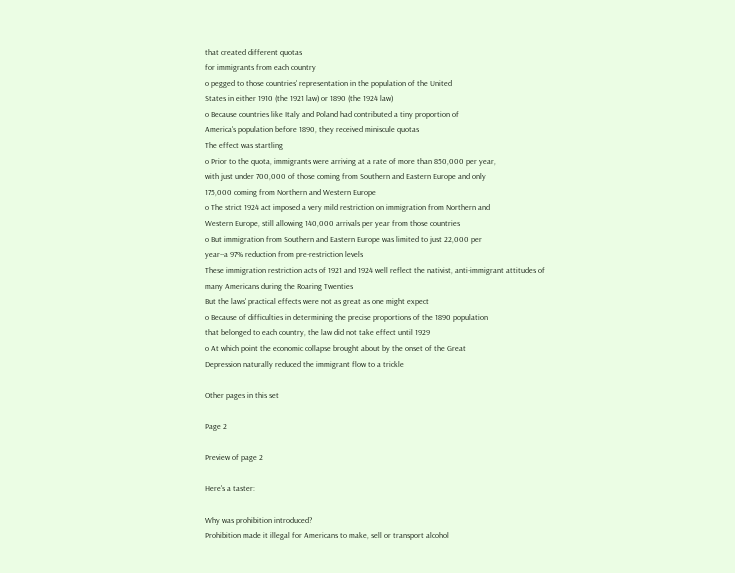that created different quotas
for immigrants from each country
o pegged to those countries' representation in the population of the United
States in either 1910 (the 1921 law) or 1890 (the 1924 law)
o Because countries like Italy and Poland had contributed a tiny proportion of
America's population before 1890, they received miniscule quotas
The effect was startling
o Prior to the quota, immigrants were arriving at a rate of more than 850,000 per year,
with just under 700,000 of those coming from Southern and Eastern Europe and only
175,000 coming from Northern and Western Europe
o The strict 1924 act imposed a very mild restriction on immigration from Northern and
Western Europe, still allowing 140,000 arrivals per year from those countries
o But immigration from Southern and Eastern Europe was limited to just 22,000 per
year--a 97% reduction from pre-restriction levels
These immigration restriction acts of 1921 and 1924 well reflect the nativist, anti-immigrant attitudes of
many Americans during the Roaring Twenties
But the laws' practical effects were not as great as one might expect
o Because of difficulties in determining the precise proportions of the 1890 population
that belonged to each country, the law did not take effect until 1929
o At which point the economic collapse brought about by the onset of the Great
Depression naturally reduced the immigrant flow to a trickle

Other pages in this set

Page 2

Preview of page 2

Here's a taster:

Why was prohibition introduced?
Prohibition made it illegal for Americans to make, sell or transport alcohol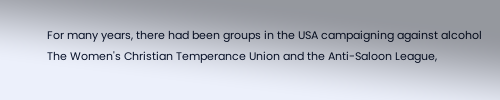For many years, there had been groups in the USA campaigning against alcohol
The Women's Christian Temperance Union and the Anti-Saloon League,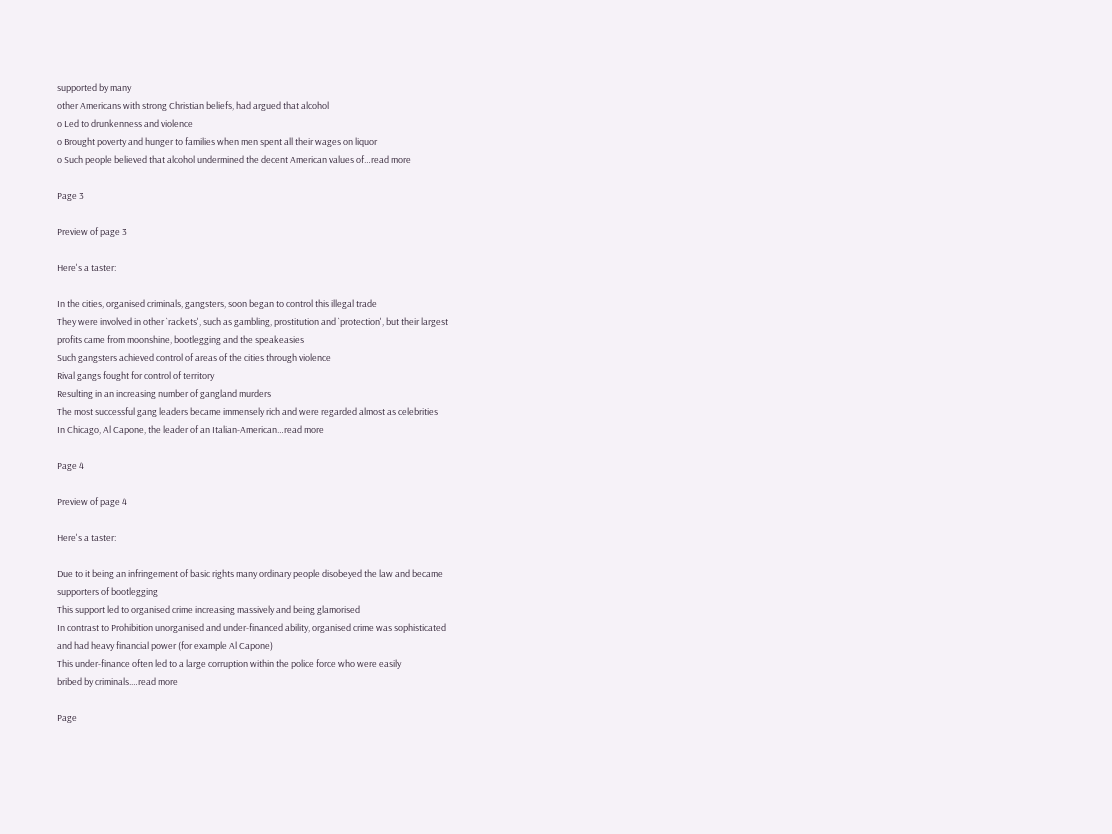supported by many
other Americans with strong Christian beliefs, had argued that alcohol
o Led to drunkenness and violence
o Brought poverty and hunger to families when men spent all their wages on liquor
o Such people believed that alcohol undermined the decent American values of…read more

Page 3

Preview of page 3

Here's a taster:

In the cities, organised criminals, gangsters, soon began to control this illegal trade
They were involved in other `rackets', such as gambling, prostitution and `protection', but their largest
profits came from moonshine, bootlegging and the speakeasies
Such gangsters achieved control of areas of the cities through violence
Rival gangs fought for control of territory
Resulting in an increasing number of gangland murders
The most successful gang leaders became immensely rich and were regarded almost as celebrities
In Chicago, Al Capone, the leader of an Italian-American…read more

Page 4

Preview of page 4

Here's a taster:

Due to it being an infringement of basic rights many ordinary people disobeyed the law and became
supporters of bootlegging
This support led to organised crime increasing massively and being glamorised
In contrast to Prohibition unorganised and under-financed ability, organised crime was sophisticated
and had heavy financial power (for example Al Capone)
This under-finance often led to a large corruption within the police force who were easily
bribed by criminals.…read more

Page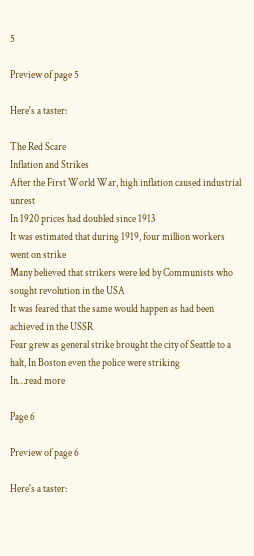5

Preview of page 5

Here's a taster:

The Red Scare
Inflation and Strikes
After the First World War, high inflation caused industrial unrest
In 1920 prices had doubled since 1913
It was estimated that during 1919, four million workers went on strike
Many believed that strikers were led by Communists who sought revolution in the USA
It was feared that the same would happen as had been achieved in the USSR
Fear grew as general strike brought the city of Seattle to a halt, In Boston even the police were striking
In…read more

Page 6

Preview of page 6

Here's a taster: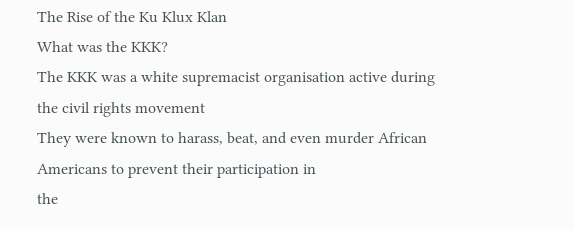The Rise of the Ku Klux Klan
What was the KKK?
The KKK was a white supremacist organisation active during the civil rights movement
They were known to harass, beat, and even murder African Americans to prevent their participation in
the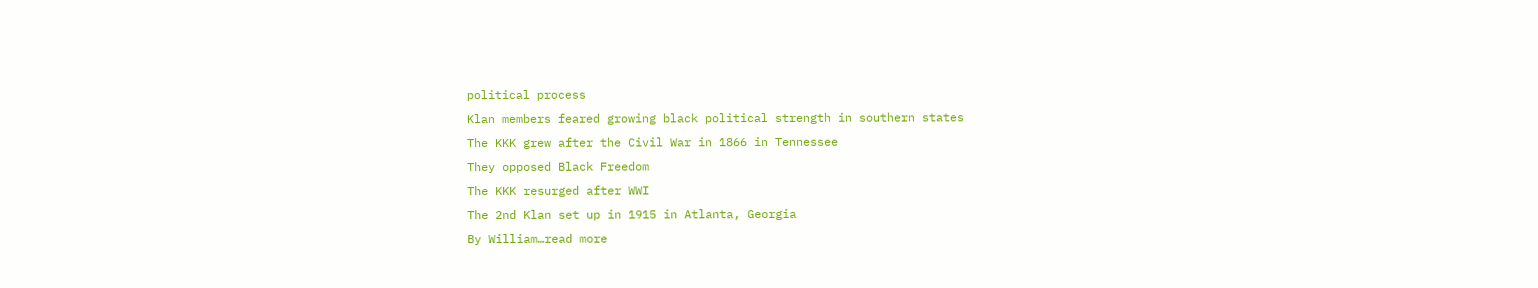political process
Klan members feared growing black political strength in southern states
The KKK grew after the Civil War in 1866 in Tennessee
They opposed Black Freedom
The KKK resurged after WWI
The 2nd Klan set up in 1915 in Atlanta, Georgia
By William…read more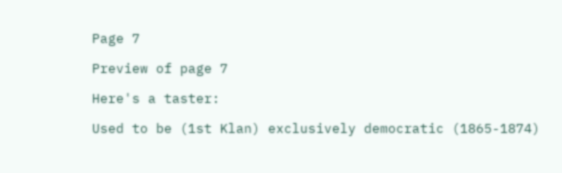Page 7

Preview of page 7

Here's a taster:

Used to be (1st Klan) exclusively democratic (1865-1874)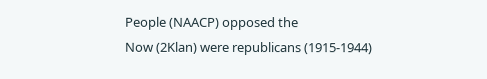People (NAACP) opposed the
Now (2Klan) were republicans (1915-1944)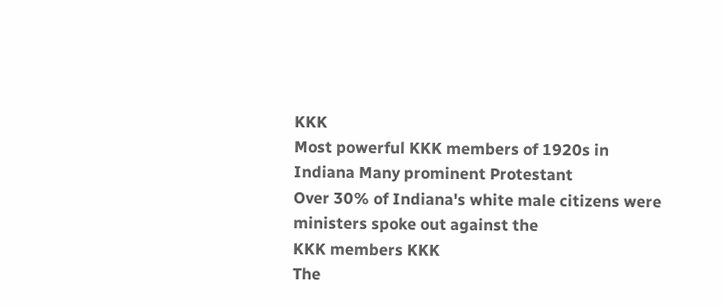KKK
Most powerful KKK members of 1920s in Indiana Many prominent Protestant
Over 30% of Indiana's white male citizens were ministers spoke out against the
KKK members KKK
The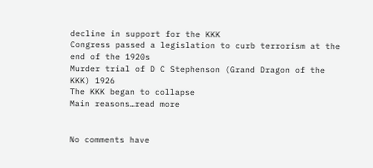decline in support for the KKK
Congress passed a legislation to curb terrorism at the end of the 1920s
Murder trial of D C Stephenson (Grand Dragon of the KKK) 1926
The KKK began to collapse
Main reasons…read more


No comments have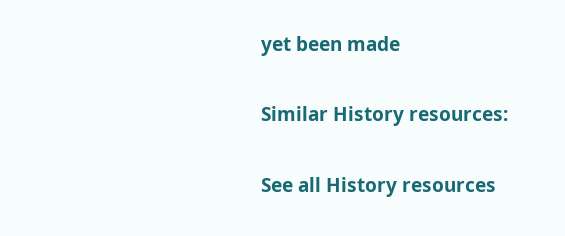yet been made

Similar History resources:

See all History resources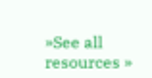»See all resources »